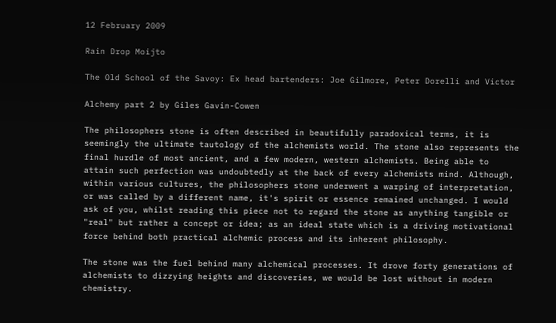12 February 2009

Rain Drop Moijto

The Old School of the Savoy: Ex head bartenders: Joe Gilmore, Peter Dorelli and Victor

Alchemy part 2 by Giles Gavin-Cowen

The philosophers stone is often described in beautifully paradoxical terms, it is seemingly the ultimate tautology of the alchemists world. The stone also represents the final hurdle of most ancient, and a few modern, western alchemists. Being able to attain such perfection was undoubtedly at the back of every alchemists mind. Although, within various cultures, the philosophers stone underwent a warping of interpretation, or was called by a different name, it's spirit or essence remained unchanged. I would ask of you, whilst reading this piece not to regard the stone as anything tangible or "real" but rather a concept or idea; as an ideal state which is a driving motivational force behind both practical alchemic process and its inherent philosophy.

The stone was the fuel behind many alchemical processes. It drove forty generations of alchemists to dizzying heights and discoveries, we would be lost without in modern chemistry.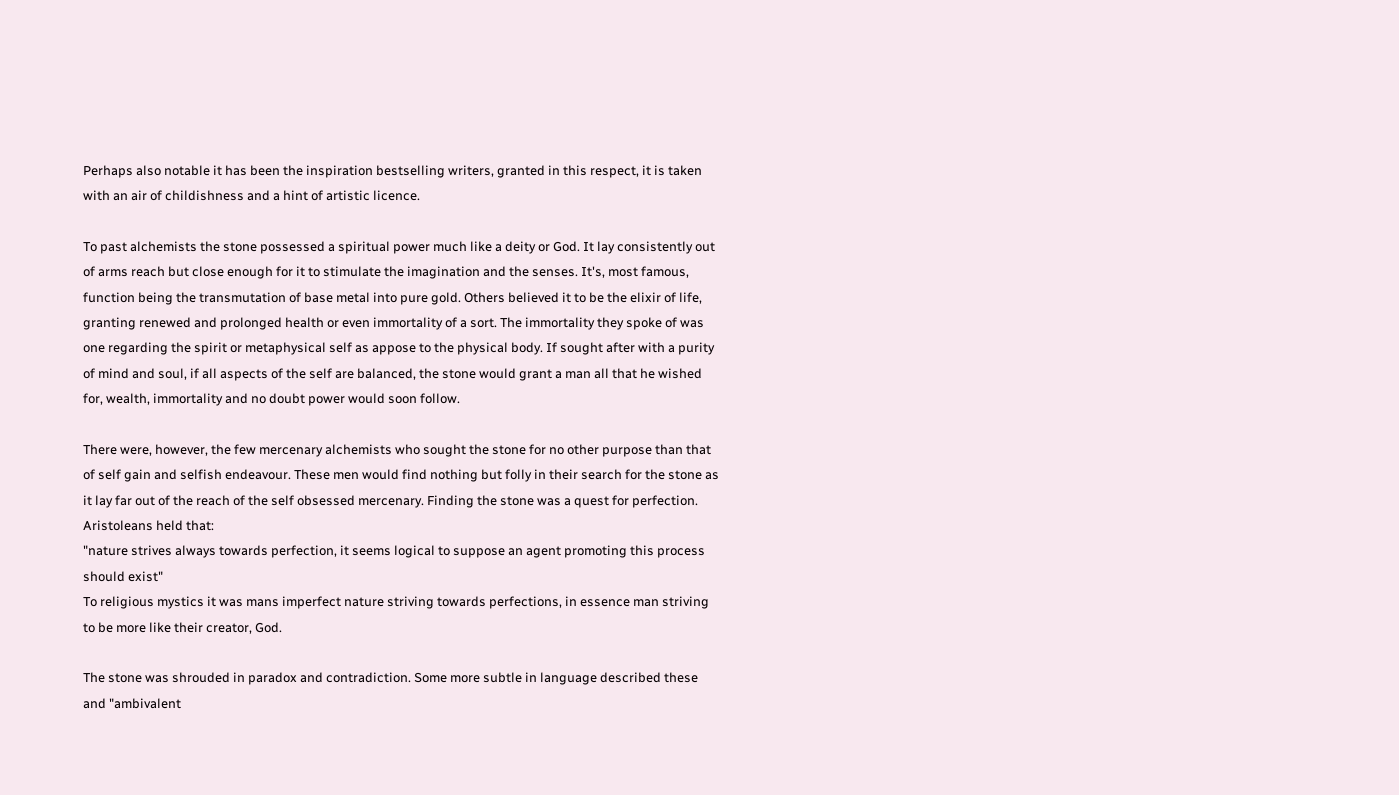Perhaps also notable it has been the inspiration bestselling writers, granted in this respect, it is taken with an air of childishness and a hint of artistic licence.

To past alchemists the stone possessed a spiritual power much like a deity or God. It lay consistently out of arms reach but close enough for it to stimulate the imagination and the senses. It's, most famous, function being the transmutation of base metal into pure gold. Others believed it to be the elixir of life, granting renewed and prolonged health or even immortality of a sort. The immortality they spoke of was one regarding the spirit or metaphysical self as appose to the physical body. If sought after with a purity of mind and soul, if all aspects of the self are balanced, the stone would grant a man all that he wished for, wealth, immortality and no doubt power would soon follow.

There were, however, the few mercenary alchemists who sought the stone for no other purpose than that of self gain and selfish endeavour. These men would find nothing but folly in their search for the stone as it lay far out of the reach of the self obsessed mercenary. Finding the stone was a quest for perfection. Aristoleans held that:
"nature strives always towards perfection, it seems logical to suppose an agent promoting this process should exist"
To religious mystics it was mans imperfect nature striving towards perfections, in essence man striving to be more like their creator, God.

The stone was shrouded in paradox and contradiction. Some more subtle in language described these and "ambivalent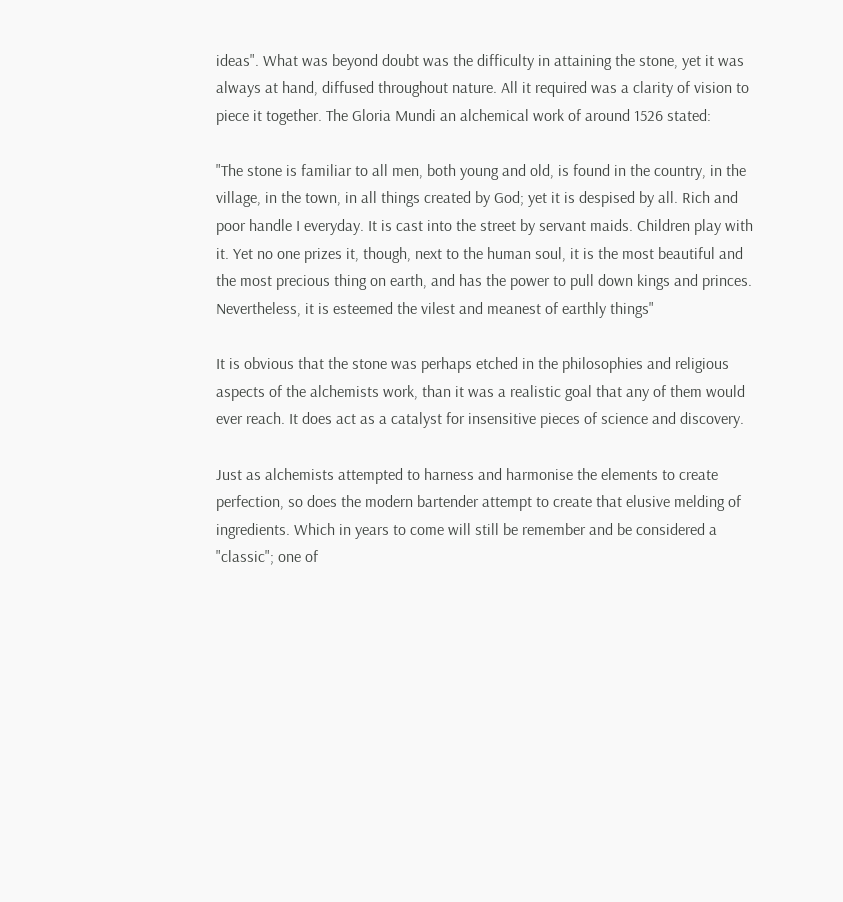ideas". What was beyond doubt was the difficulty in attaining the stone, yet it was always at hand, diffused throughout nature. All it required was a clarity of vision to piece it together. The Gloria Mundi an alchemical work of around 1526 stated:

"The stone is familiar to all men, both young and old, is found in the country, in the village, in the town, in all things created by God; yet it is despised by all. Rich and poor handle I everyday. It is cast into the street by servant maids. Children play with it. Yet no one prizes it, though, next to the human soul, it is the most beautiful and the most precious thing on earth, and has the power to pull down kings and princes. Nevertheless, it is esteemed the vilest and meanest of earthly things"

It is obvious that the stone was perhaps etched in the philosophies and religious aspects of the alchemists work, than it was a realistic goal that any of them would ever reach. It does act as a catalyst for insensitive pieces of science and discovery.

Just as alchemists attempted to harness and harmonise the elements to create perfection, so does the modern bartender attempt to create that elusive melding of ingredients. Which in years to come will still be remember and be considered a "classic"; one of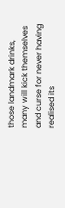those landmark drinks, many will kick themselves and curse for never having realised its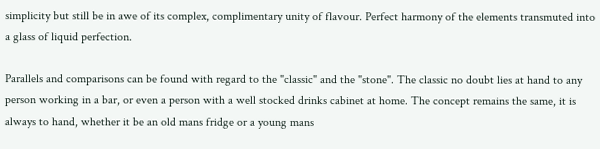simplicity but still be in awe of its complex, complimentary unity of flavour. Perfect harmony of the elements transmuted into a glass of liquid perfection.

Parallels and comparisons can be found with regard to the "classic" and the "stone". The classic no doubt lies at hand to any person working in a bar, or even a person with a well stocked drinks cabinet at home. The concept remains the same, it is always to hand, whether it be an old mans fridge or a young mans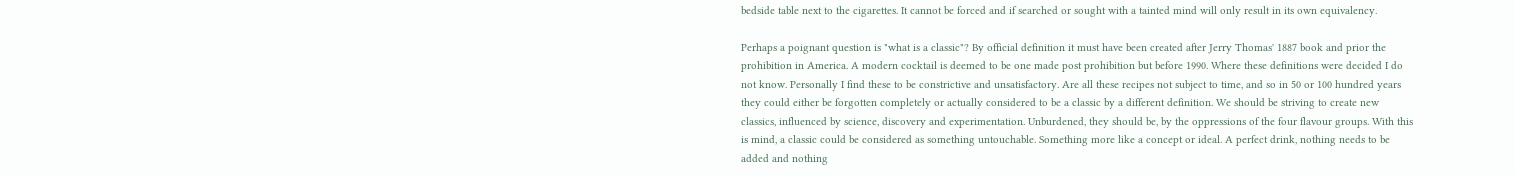bedside table next to the cigarettes. It cannot be forced and if searched or sought with a tainted mind will only result in its own equivalency.

Perhaps a poignant question is "what is a classic"? By official definition it must have been created after Jerry Thomas' 1887 book and prior the prohibition in America. A modern cocktail is deemed to be one made post prohibition but before 1990. Where these definitions were decided I do not know. Personally I find these to be constrictive and unsatisfactory. Are all these recipes not subject to time, and so in 50 or 100 hundred years they could either be forgotten completely or actually considered to be a classic by a different definition. We should be striving to create new classics, influenced by science, discovery and experimentation. Unburdened, they should be, by the oppressions of the four flavour groups. With this is mind, a classic could be considered as something untouchable. Something more like a concept or ideal. A perfect drink, nothing needs to be added and nothing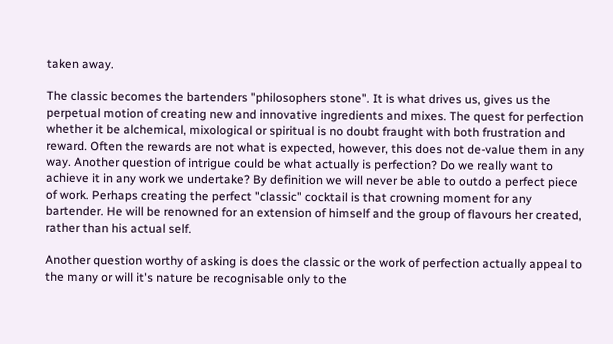taken away.

The classic becomes the bartenders "philosophers stone". It is what drives us, gives us the perpetual motion of creating new and innovative ingredients and mixes. The quest for perfection whether it be alchemical, mixological or spiritual is no doubt fraught with both frustration and reward. Often the rewards are not what is expected, however, this does not de-value them in any way. Another question of intrigue could be what actually is perfection? Do we really want to achieve it in any work we undertake? By definition we will never be able to outdo a perfect piece of work. Perhaps creating the perfect "classic" cocktail is that crowning moment for any bartender. He will be renowned for an extension of himself and the group of flavours her created, rather than his actual self.

Another question worthy of asking is does the classic or the work of perfection actually appeal to the many or will it's nature be recognisable only to the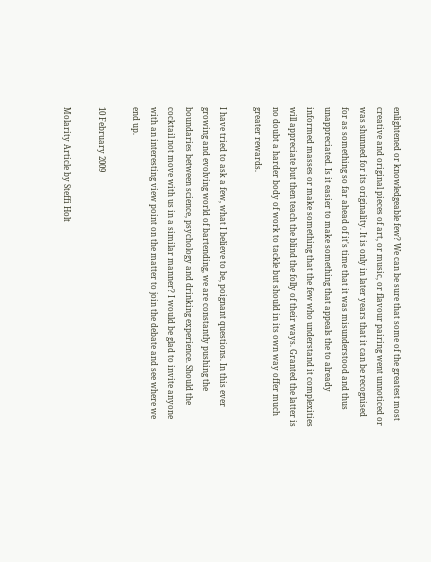enlightened or knowledgeable few? We can be sure that some of the greatest most creative and original pieces of art, or music, or flavour pairing went unnoticed or was shunned for its originality. It is only in later years that it can be recognised for as something so far ahead of it's time that it was misunderstood and thus unappreciated. Is it easier to make something that appeals the to already informed masses or make something that the few who understand it complexities will appreciate but then teach the blind the folly of their ways. Granted the latter is no doubt a harder body of work to tackle but should in its own way offer much greater rewards.

I have tried to ask a few, what I believe to be, poignant questions. In this ever growing and evolving world of bartending, we are constantly pushing the boundaries between science, psychology and drinking experience. Should the cocktail not move with us in a similar manner? I would be glad to invite anyone with an interesting view point on the matter to join the debate and see where we end up.

10 February 2009

Molarity Article by Steffi Holt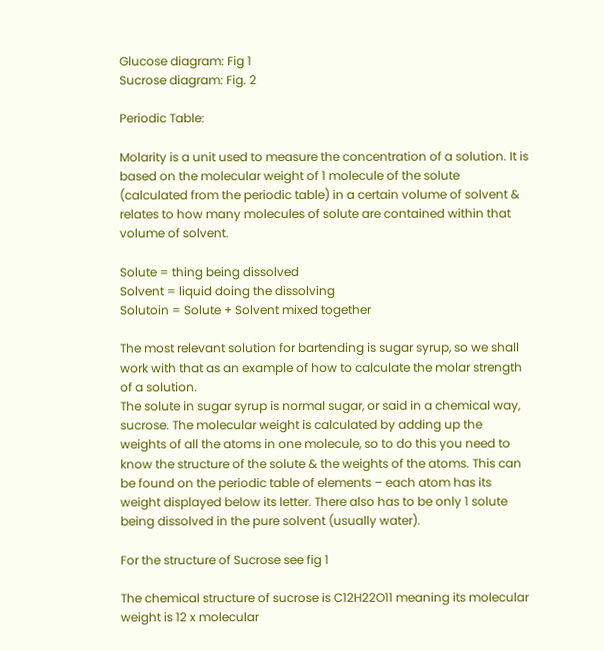Glucose diagram: Fig 1
Sucrose diagram: Fig. 2

Periodic Table:

Molarity is a unit used to measure the concentration of a solution. It is based on the molecular weight of 1 molecule of the solute (calculated from the periodic table) in a certain volume of solvent & relates to how many molecules of solute are contained within that volume of solvent.

Solute = thing being dissolved
Solvent = liquid doing the dissolving
Solutoin = Solute + Solvent mixed together

The most relevant solution for bartending is sugar syrup, so we shall work with that as an example of how to calculate the molar strength of a solution.
The solute in sugar syrup is normal sugar, or said in a chemical way, sucrose. The molecular weight is calculated by adding up the weights of all the atoms in one molecule, so to do this you need to know the structure of the solute & the weights of the atoms. This can be found on the periodic table of elements – each atom has its weight displayed below its letter. There also has to be only 1 solute being dissolved in the pure solvent (usually water).

For the structure of Sucrose see fig 1

The chemical structure of sucrose is C12H22O11 meaning its molecular weight is 12 x molecular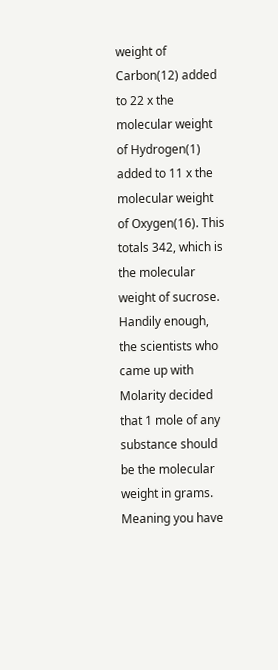weight of Carbon(12) added to 22 x the molecular weight of Hydrogen(1) added to 11 x the molecular weight of Oxygen(16). This totals 342, which is the molecular weight of sucrose.
Handily enough, the scientists who came up with Molarity decided that 1 mole of any substance should be the molecular weight in grams. Meaning you have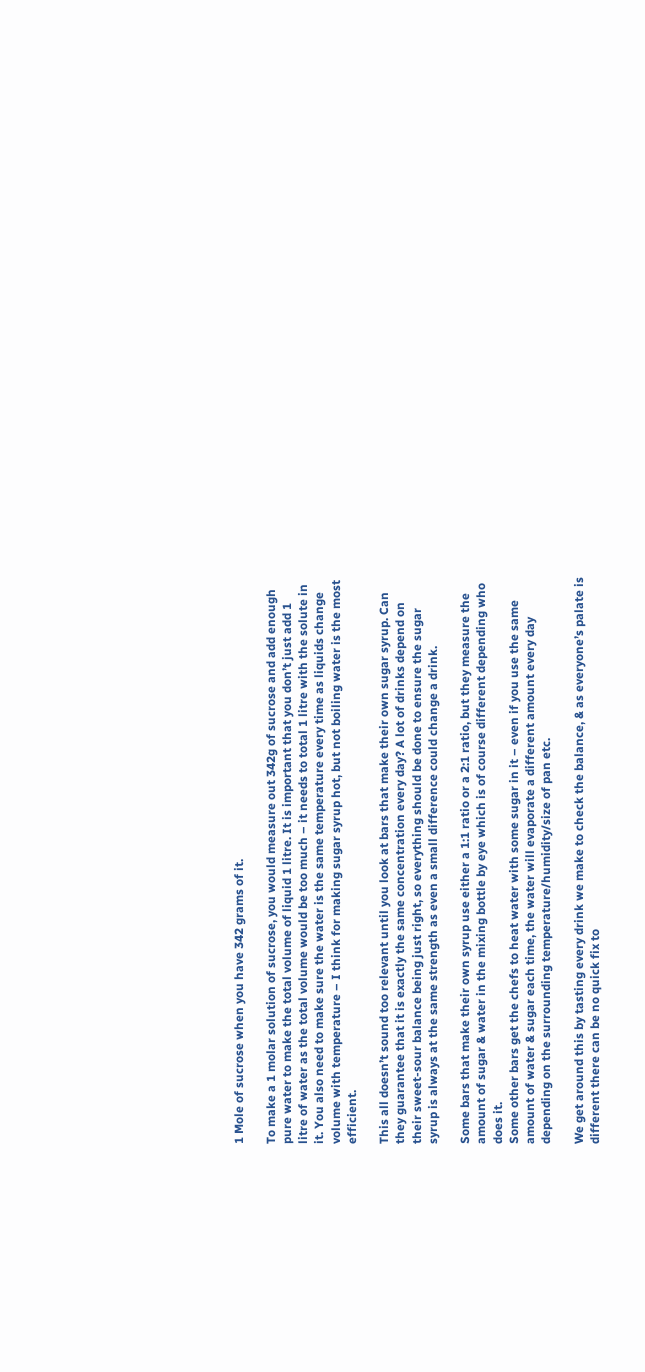1 Mole of sucrose when you have 342 grams of it.

To make a 1 molar solution of sucrose, you would measure out 342g of sucrose and add enough pure water to make the total volume of liquid 1 litre. It is important that you don’t just add 1 litre of water as the total volume would be too much – it needs to total 1 litre with the solute in it. You also need to make sure the water is the same temperature every time as liquids change volume with temperature – I think for making sugar syrup hot, but not boiling water is the most efficient.

This all doesn’t sound too relevant until you look at bars that make their own sugar syrup. Can they guarantee that it is exactly the same concentration every day? A lot of drinks depend on their sweet-sour balance being just right, so everything should be done to ensure the sugar syrup is always at the same strength as even a small difference could change a drink.

Some bars that make their own syrup use either a 1:1 ratio or a 2:1 ratio, but they measure the amount of sugar & water in the mixing bottle by eye which is of course different depending who does it.
Some other bars get the chefs to heat water with some sugar in it – even if you use the same amount of water & sugar each time, the water will evaporate a different amount every day depending on the surrounding temperature/humidity/size of pan etc.

We get around this by tasting every drink we make to check the balance, & as everyone’s palate is different there can be no quick fix to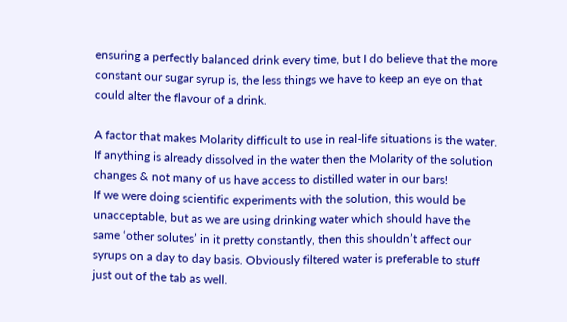ensuring a perfectly balanced drink every time, but I do believe that the more constant our sugar syrup is, the less things we have to keep an eye on that could alter the flavour of a drink.

A factor that makes Molarity difficult to use in real-life situations is the water. If anything is already dissolved in the water then the Molarity of the solution changes & not many of us have access to distilled water in our bars!
If we were doing scientific experiments with the solution, this would be unacceptable, but as we are using drinking water which should have the same ‘other solutes’ in it pretty constantly, then this shouldn’t affect our syrups on a day to day basis. Obviously filtered water is preferable to stuff just out of the tab as well.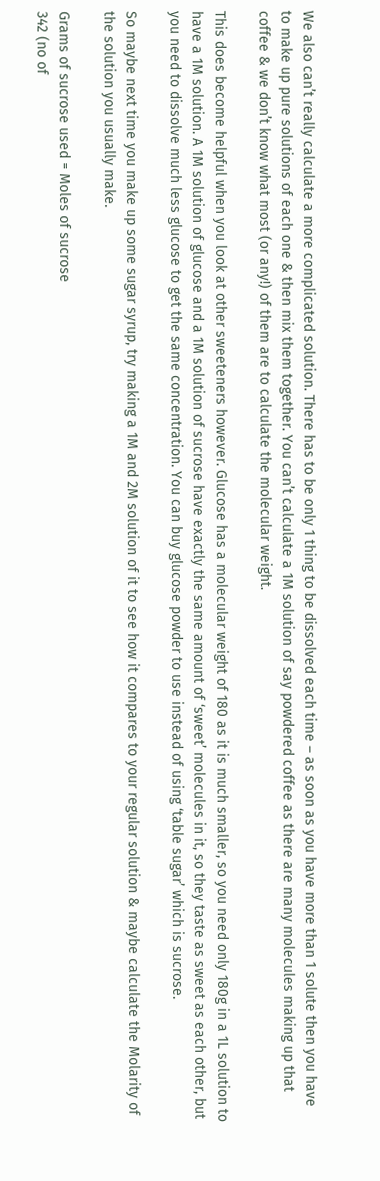We also can’t really calculate a more complicated solution. There has to be only 1 thing to be dissolved each time – as soon as you have more than 1 solute then you have to make up pure solutions of each one & then mix them together. You can’t calculate a 1M solution of say powdered coffee as there are many molecules making up that coffee & we don’t know what most (or any!) of them are to calculate the molecular weight.

This does become helpful when you look at other sweeteners however. Glucose has a molecular weight of 180 as it is much smaller, so you need only 180g in a 1L solution to have a 1M solution. A 1M solution of glucose and a 1M solution of sucrose have exactly the same amount of ‘sweet’ molecules in it, so they taste as sweet as each other, but you need to dissolve much less glucose to get the same concentration. You can buy glucose powder to use instead of using ‘table sugar’ which is sucrose.

So maybe next time you make up some sugar syrup, try making a 1M and 2M solution of it to see how it compares to your regular solution & maybe calculate the Molarity of the solution you usually make.

Grams of sucrose used = Moles of sucrose
342 (no of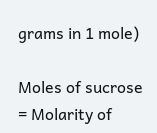grams in 1 mole)

Moles of sucrose = Molarity of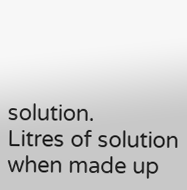solution.
Litres of solution when made up